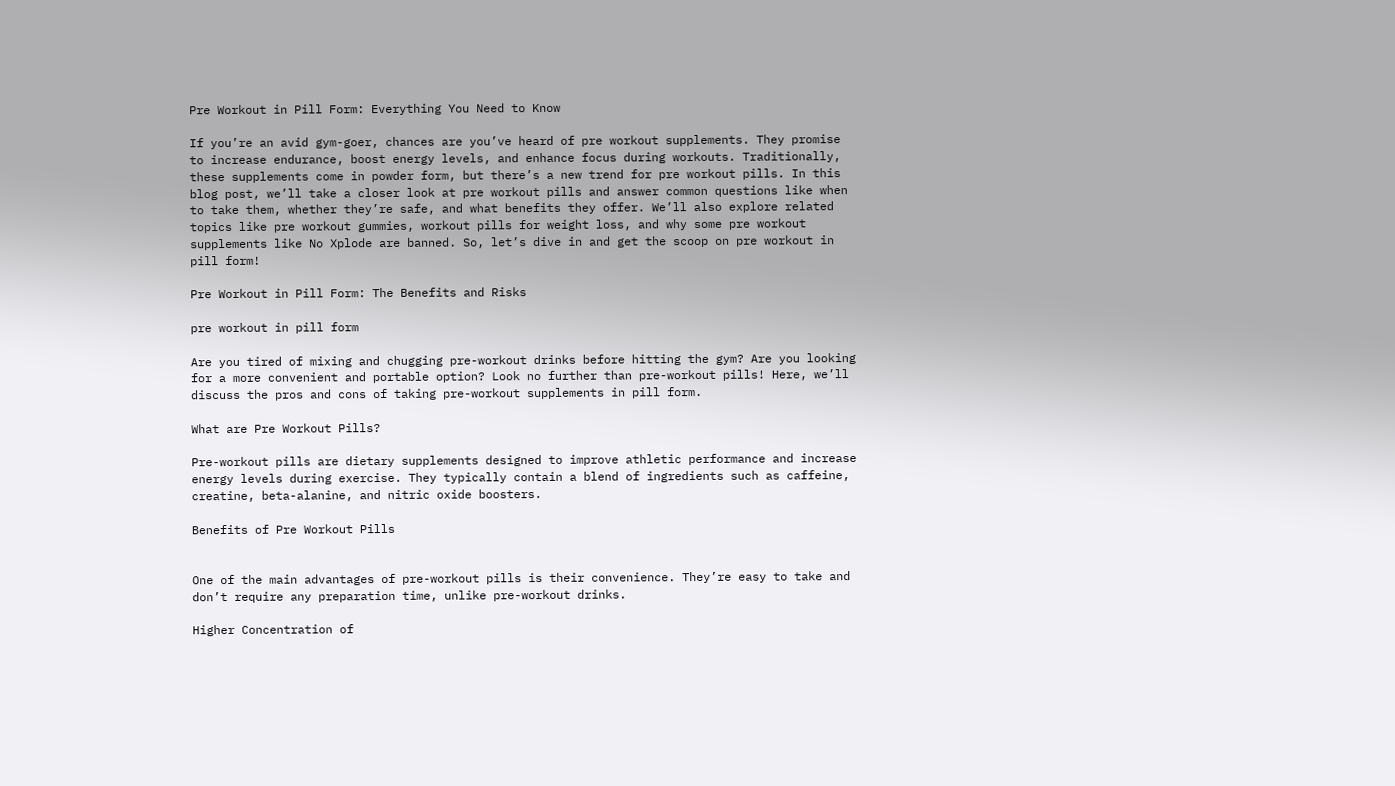Pre Workout in Pill Form: Everything You Need to Know

If you’re an avid gym-goer, chances are you’ve heard of pre workout supplements. They promise to increase endurance, boost energy levels, and enhance focus during workouts. Traditionally, these supplements come in powder form, but there’s a new trend for pre workout pills. In this blog post, we’ll take a closer look at pre workout pills and answer common questions like when to take them, whether they’re safe, and what benefits they offer. We’ll also explore related topics like pre workout gummies, workout pills for weight loss, and why some pre workout supplements like No Xplode are banned. So, let’s dive in and get the scoop on pre workout in pill form!

Pre Workout in Pill Form: The Benefits and Risks

pre workout in pill form

Are you tired of mixing and chugging pre-workout drinks before hitting the gym? Are you looking for a more convenient and portable option? Look no further than pre-workout pills! Here, we’ll discuss the pros and cons of taking pre-workout supplements in pill form.

What are Pre Workout Pills?

Pre-workout pills are dietary supplements designed to improve athletic performance and increase energy levels during exercise. They typically contain a blend of ingredients such as caffeine, creatine, beta-alanine, and nitric oxide boosters.

Benefits of Pre Workout Pills


One of the main advantages of pre-workout pills is their convenience. They’re easy to take and don’t require any preparation time, unlike pre-workout drinks.

Higher Concentration of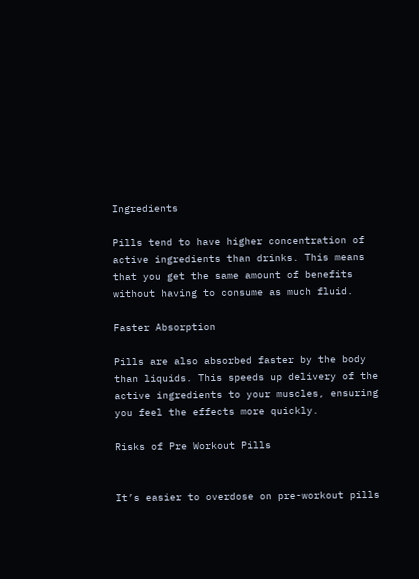Ingredients

Pills tend to have higher concentration of active ingredients than drinks. This means that you get the same amount of benefits without having to consume as much fluid.

Faster Absorption

Pills are also absorbed faster by the body than liquids. This speeds up delivery of the active ingredients to your muscles, ensuring you feel the effects more quickly.

Risks of Pre Workout Pills


It’s easier to overdose on pre-workout pills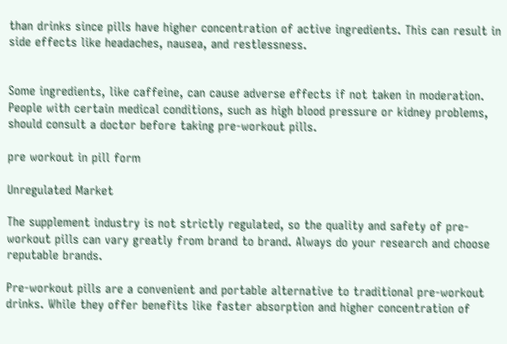than drinks since pills have higher concentration of active ingredients. This can result in side effects like headaches, nausea, and restlessness.


Some ingredients, like caffeine, can cause adverse effects if not taken in moderation. People with certain medical conditions, such as high blood pressure or kidney problems, should consult a doctor before taking pre-workout pills.

pre workout in pill form

Unregulated Market

The supplement industry is not strictly regulated, so the quality and safety of pre-workout pills can vary greatly from brand to brand. Always do your research and choose reputable brands.

Pre-workout pills are a convenient and portable alternative to traditional pre-workout drinks. While they offer benefits like faster absorption and higher concentration of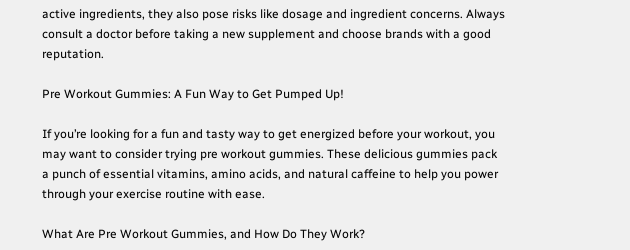active ingredients, they also pose risks like dosage and ingredient concerns. Always consult a doctor before taking a new supplement and choose brands with a good reputation.

Pre Workout Gummies: A Fun Way to Get Pumped Up!

If you’re looking for a fun and tasty way to get energized before your workout, you may want to consider trying pre workout gummies. These delicious gummies pack a punch of essential vitamins, amino acids, and natural caffeine to help you power through your exercise routine with ease.

What Are Pre Workout Gummies, and How Do They Work?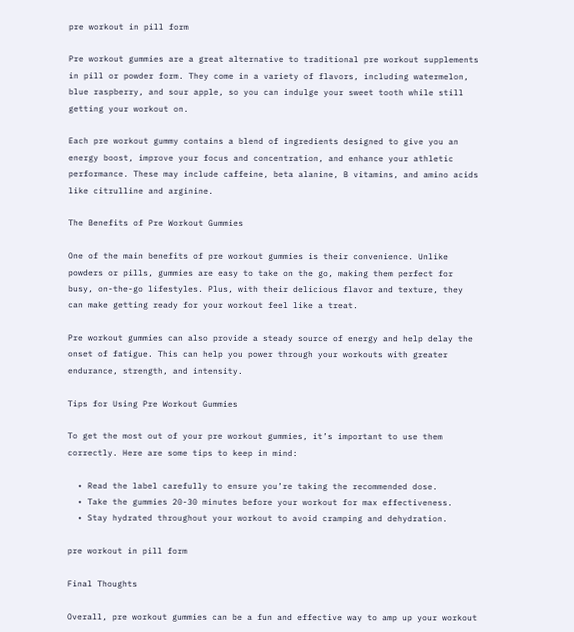pre workout in pill form

Pre workout gummies are a great alternative to traditional pre workout supplements in pill or powder form. They come in a variety of flavors, including watermelon, blue raspberry, and sour apple, so you can indulge your sweet tooth while still getting your workout on.

Each pre workout gummy contains a blend of ingredients designed to give you an energy boost, improve your focus and concentration, and enhance your athletic performance. These may include caffeine, beta alanine, B vitamins, and amino acids like citrulline and arginine.

The Benefits of Pre Workout Gummies

One of the main benefits of pre workout gummies is their convenience. Unlike powders or pills, gummies are easy to take on the go, making them perfect for busy, on-the-go lifestyles. Plus, with their delicious flavor and texture, they can make getting ready for your workout feel like a treat.

Pre workout gummies can also provide a steady source of energy and help delay the onset of fatigue. This can help you power through your workouts with greater endurance, strength, and intensity.

Tips for Using Pre Workout Gummies

To get the most out of your pre workout gummies, it’s important to use them correctly. Here are some tips to keep in mind:

  • Read the label carefully to ensure you’re taking the recommended dose.
  • Take the gummies 20-30 minutes before your workout for max effectiveness.
  • Stay hydrated throughout your workout to avoid cramping and dehydration.

pre workout in pill form

Final Thoughts

Overall, pre workout gummies can be a fun and effective way to amp up your workout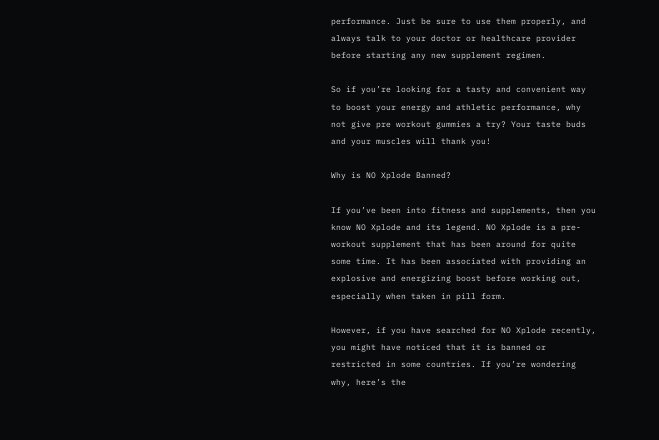performance. Just be sure to use them properly, and always talk to your doctor or healthcare provider before starting any new supplement regimen.

So if you’re looking for a tasty and convenient way to boost your energy and athletic performance, why not give pre workout gummies a try? Your taste buds and your muscles will thank you!

Why is NO Xplode Banned?

If you’ve been into fitness and supplements, then you know NO Xplode and its legend. NO Xplode is a pre-workout supplement that has been around for quite some time. It has been associated with providing an explosive and energizing boost before working out, especially when taken in pill form.

However, if you have searched for NO Xplode recently, you might have noticed that it is banned or restricted in some countries. If you’re wondering why, here’s the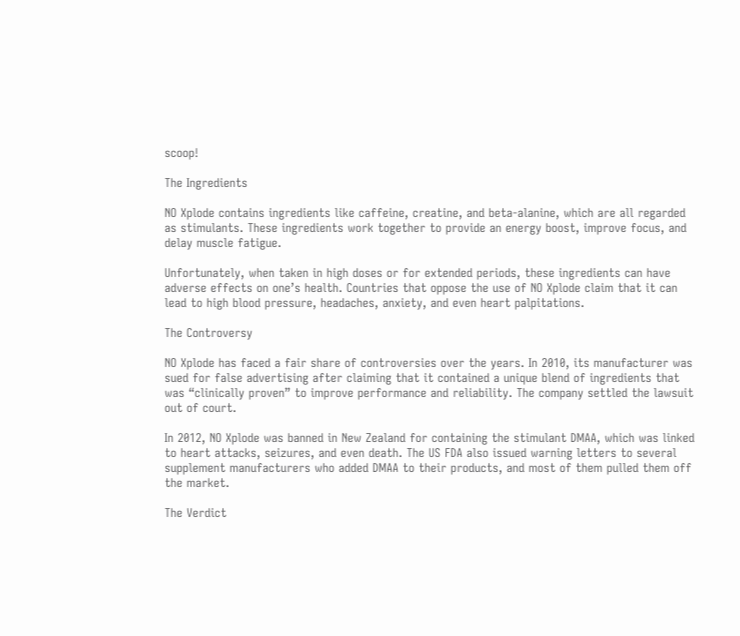scoop!

The Ingredients

NO Xplode contains ingredients like caffeine, creatine, and beta-alanine, which are all regarded as stimulants. These ingredients work together to provide an energy boost, improve focus, and delay muscle fatigue.

Unfortunately, when taken in high doses or for extended periods, these ingredients can have adverse effects on one’s health. Countries that oppose the use of NO Xplode claim that it can lead to high blood pressure, headaches, anxiety, and even heart palpitations.

The Controversy

NO Xplode has faced a fair share of controversies over the years. In 2010, its manufacturer was sued for false advertising after claiming that it contained a unique blend of ingredients that was “clinically proven” to improve performance and reliability. The company settled the lawsuit out of court.

In 2012, NO Xplode was banned in New Zealand for containing the stimulant DMAA, which was linked to heart attacks, seizures, and even death. The US FDA also issued warning letters to several supplement manufacturers who added DMAA to their products, and most of them pulled them off the market.

The Verdict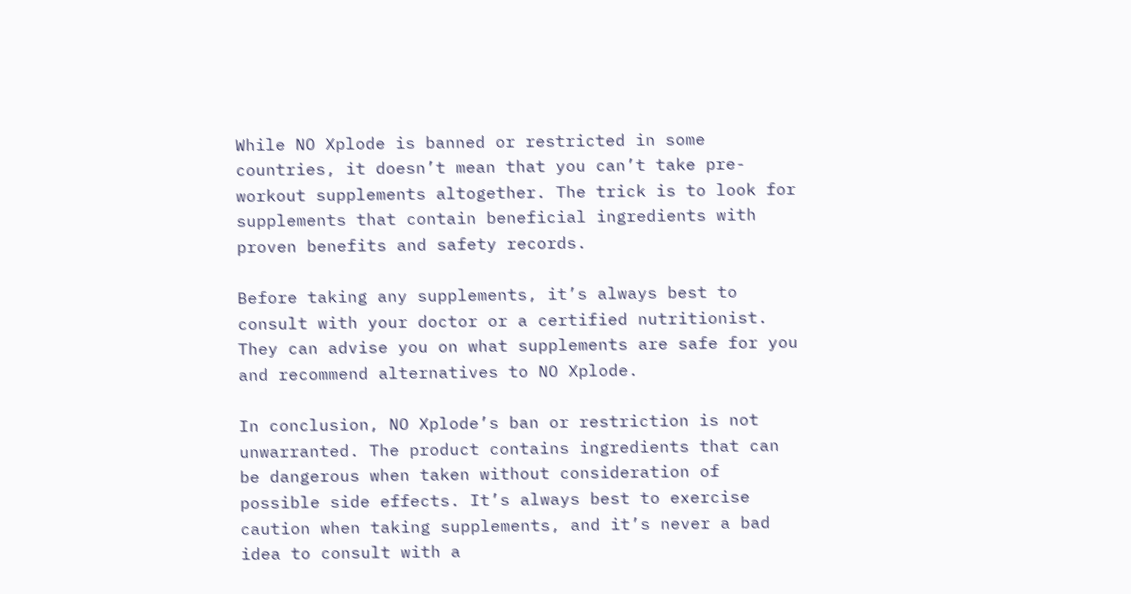While NO Xplode is banned or restricted in some countries, it doesn’t mean that you can’t take pre-workout supplements altogether. The trick is to look for supplements that contain beneficial ingredients with proven benefits and safety records.

Before taking any supplements, it’s always best to consult with your doctor or a certified nutritionist. They can advise you on what supplements are safe for you and recommend alternatives to NO Xplode.

In conclusion, NO Xplode’s ban or restriction is not unwarranted. The product contains ingredients that can be dangerous when taken without consideration of possible side effects. It’s always best to exercise caution when taking supplements, and it’s never a bad idea to consult with a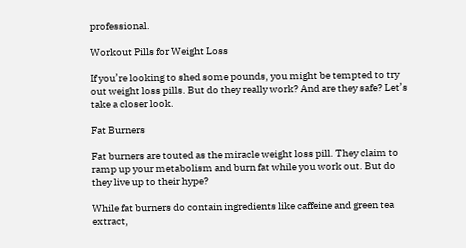professional.

Workout Pills for Weight Loss

If you’re looking to shed some pounds, you might be tempted to try out weight loss pills. But do they really work? And are they safe? Let’s take a closer look.

Fat Burners

Fat burners are touted as the miracle weight loss pill. They claim to ramp up your metabolism and burn fat while you work out. But do they live up to their hype?

While fat burners do contain ingredients like caffeine and green tea extract,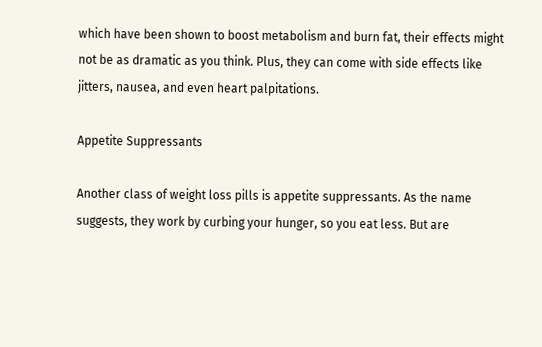which have been shown to boost metabolism and burn fat, their effects might not be as dramatic as you think. Plus, they can come with side effects like jitters, nausea, and even heart palpitations.

Appetite Suppressants

Another class of weight loss pills is appetite suppressants. As the name suggests, they work by curbing your hunger, so you eat less. But are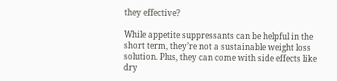they effective?

While appetite suppressants can be helpful in the short term, they’re not a sustainable weight loss solution. Plus, they can come with side effects like dry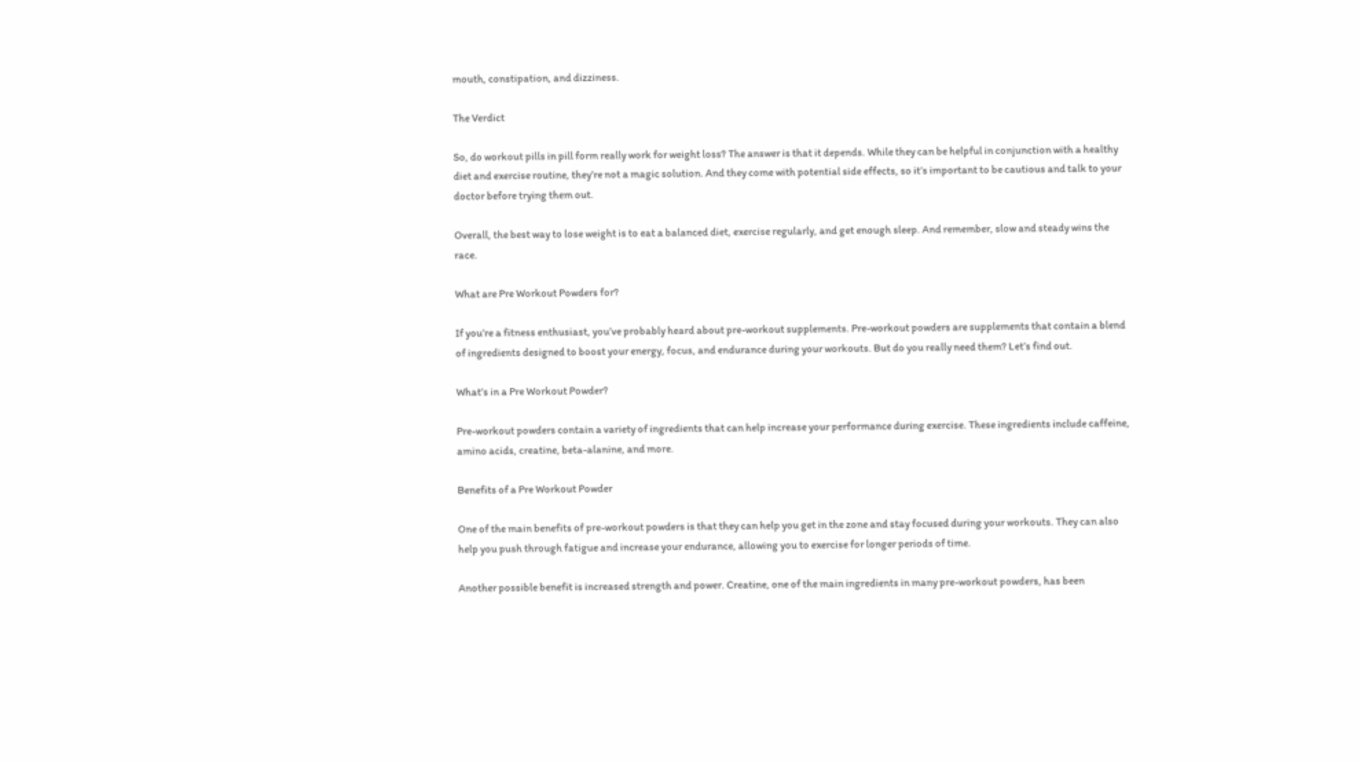mouth, constipation, and dizziness.

The Verdict

So, do workout pills in pill form really work for weight loss? The answer is that it depends. While they can be helpful in conjunction with a healthy diet and exercise routine, they’re not a magic solution. And they come with potential side effects, so it’s important to be cautious and talk to your doctor before trying them out.

Overall, the best way to lose weight is to eat a balanced diet, exercise regularly, and get enough sleep. And remember, slow and steady wins the race.

What are Pre Workout Powders for?

If you’re a fitness enthusiast, you’ve probably heard about pre-workout supplements. Pre-workout powders are supplements that contain a blend of ingredients designed to boost your energy, focus, and endurance during your workouts. But do you really need them? Let’s find out.

What’s in a Pre Workout Powder?

Pre-workout powders contain a variety of ingredients that can help increase your performance during exercise. These ingredients include caffeine, amino acids, creatine, beta-alanine, and more.

Benefits of a Pre Workout Powder

One of the main benefits of pre-workout powders is that they can help you get in the zone and stay focused during your workouts. They can also help you push through fatigue and increase your endurance, allowing you to exercise for longer periods of time.

Another possible benefit is increased strength and power. Creatine, one of the main ingredients in many pre-workout powders, has been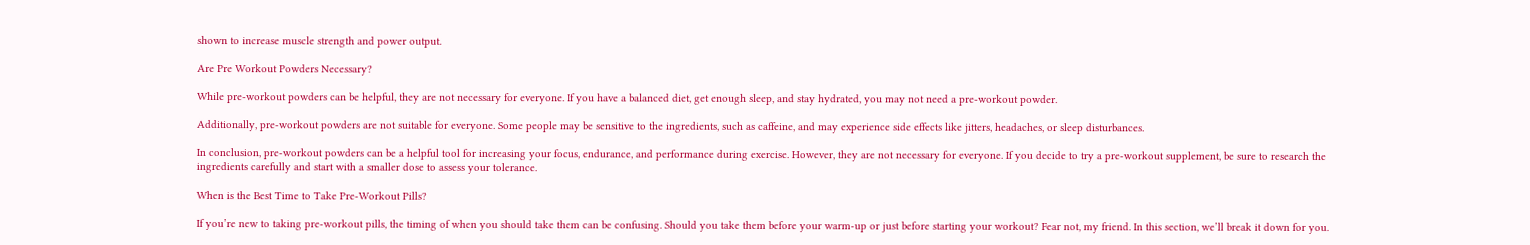shown to increase muscle strength and power output.

Are Pre Workout Powders Necessary?

While pre-workout powders can be helpful, they are not necessary for everyone. If you have a balanced diet, get enough sleep, and stay hydrated, you may not need a pre-workout powder.

Additionally, pre-workout powders are not suitable for everyone. Some people may be sensitive to the ingredients, such as caffeine, and may experience side effects like jitters, headaches, or sleep disturbances.

In conclusion, pre-workout powders can be a helpful tool for increasing your focus, endurance, and performance during exercise. However, they are not necessary for everyone. If you decide to try a pre-workout supplement, be sure to research the ingredients carefully and start with a smaller dose to assess your tolerance.

When is the Best Time to Take Pre-Workout Pills?

If you’re new to taking pre-workout pills, the timing of when you should take them can be confusing. Should you take them before your warm-up or just before starting your workout? Fear not, my friend. In this section, we’ll break it down for you.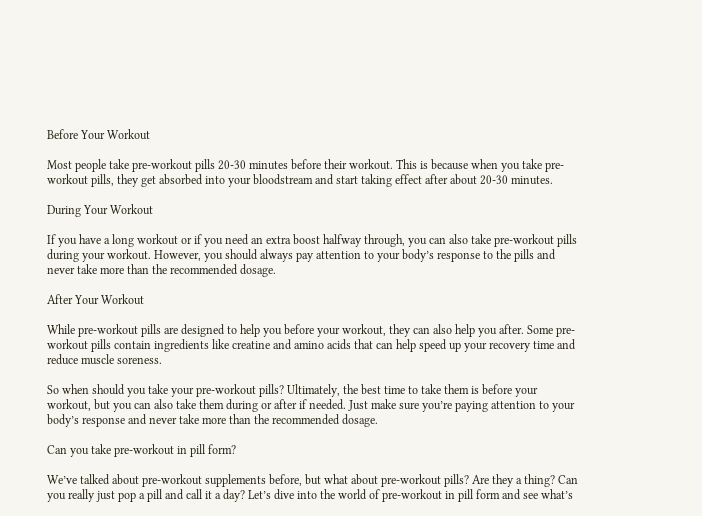Before Your Workout

Most people take pre-workout pills 20-30 minutes before their workout. This is because when you take pre-workout pills, they get absorbed into your bloodstream and start taking effect after about 20-30 minutes.

During Your Workout

If you have a long workout or if you need an extra boost halfway through, you can also take pre-workout pills during your workout. However, you should always pay attention to your body’s response to the pills and never take more than the recommended dosage.

After Your Workout

While pre-workout pills are designed to help you before your workout, they can also help you after. Some pre-workout pills contain ingredients like creatine and amino acids that can help speed up your recovery time and reduce muscle soreness.

So when should you take your pre-workout pills? Ultimately, the best time to take them is before your workout, but you can also take them during or after if needed. Just make sure you’re paying attention to your body’s response and never take more than the recommended dosage.

Can you take pre-workout in pill form?

We’ve talked about pre-workout supplements before, but what about pre-workout pills? Are they a thing? Can you really just pop a pill and call it a day? Let’s dive into the world of pre-workout in pill form and see what’s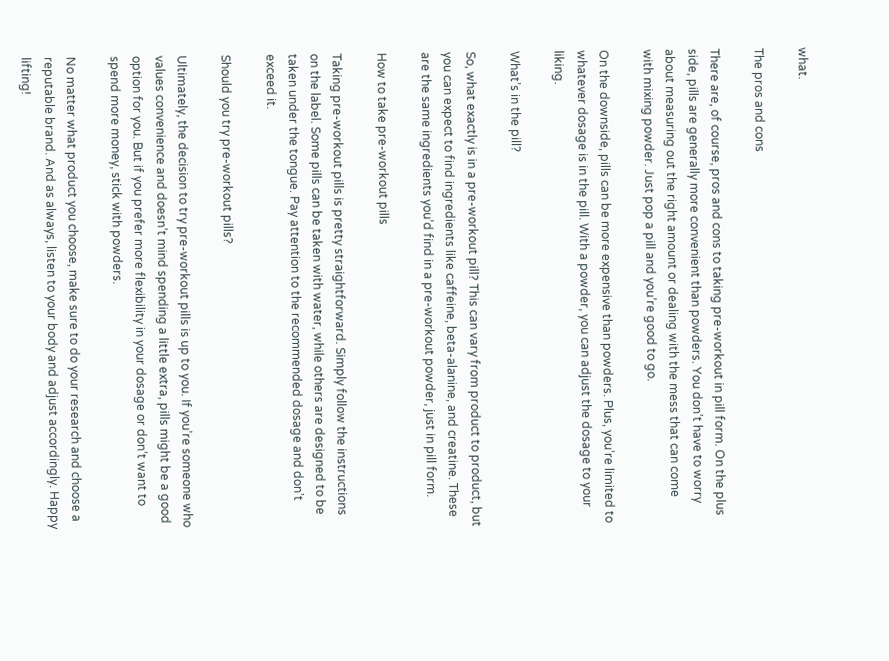what.

The pros and cons

There are, of course, pros and cons to taking pre-workout in pill form. On the plus side, pills are generally more convenient than powders. You don’t have to worry about measuring out the right amount or dealing with the mess that can come with mixing powder. Just pop a pill and you’re good to go.

On the downside, pills can be more expensive than powders. Plus, you’re limited to whatever dosage is in the pill. With a powder, you can adjust the dosage to your liking.

What’s in the pill?

So, what exactly is in a pre-workout pill? This can vary from product to product, but you can expect to find ingredients like caffeine, beta-alanine, and creatine. These are the same ingredients you’d find in a pre-workout powder, just in pill form.

How to take pre-workout pills

Taking pre-workout pills is pretty straightforward. Simply follow the instructions on the label. Some pills can be taken with water, while others are designed to be taken under the tongue. Pay attention to the recommended dosage and don’t exceed it.

Should you try pre-workout pills?

Ultimately, the decision to try pre-workout pills is up to you. If you’re someone who values convenience and doesn’t mind spending a little extra, pills might be a good option for you. But if you prefer more flexibility in your dosage or don’t want to spend more money, stick with powders.

No matter what product you choose, make sure to do your research and choose a reputable brand. And as always, listen to your body and adjust accordingly. Happy lifting!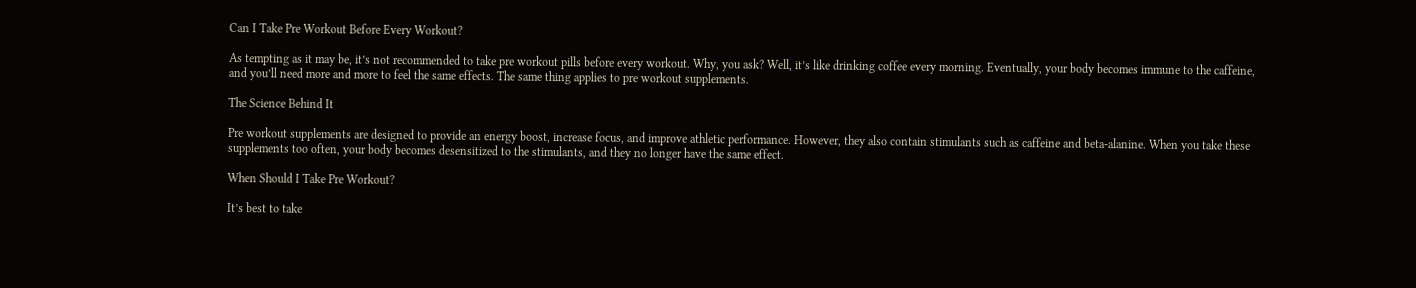Can I Take Pre Workout Before Every Workout?

As tempting as it may be, it’s not recommended to take pre workout pills before every workout. Why, you ask? Well, it’s like drinking coffee every morning. Eventually, your body becomes immune to the caffeine, and you’ll need more and more to feel the same effects. The same thing applies to pre workout supplements.

The Science Behind It

Pre workout supplements are designed to provide an energy boost, increase focus, and improve athletic performance. However, they also contain stimulants such as caffeine and beta-alanine. When you take these supplements too often, your body becomes desensitized to the stimulants, and they no longer have the same effect.

When Should I Take Pre Workout?

It’s best to take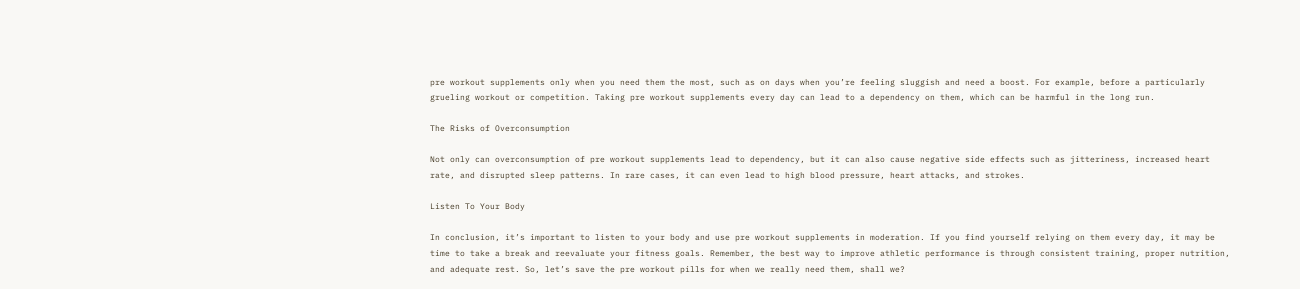pre workout supplements only when you need them the most, such as on days when you’re feeling sluggish and need a boost. For example, before a particularly grueling workout or competition. Taking pre workout supplements every day can lead to a dependency on them, which can be harmful in the long run.

The Risks of Overconsumption

Not only can overconsumption of pre workout supplements lead to dependency, but it can also cause negative side effects such as jitteriness, increased heart rate, and disrupted sleep patterns. In rare cases, it can even lead to high blood pressure, heart attacks, and strokes.

Listen To Your Body

In conclusion, it’s important to listen to your body and use pre workout supplements in moderation. If you find yourself relying on them every day, it may be time to take a break and reevaluate your fitness goals. Remember, the best way to improve athletic performance is through consistent training, proper nutrition, and adequate rest. So, let’s save the pre workout pills for when we really need them, shall we?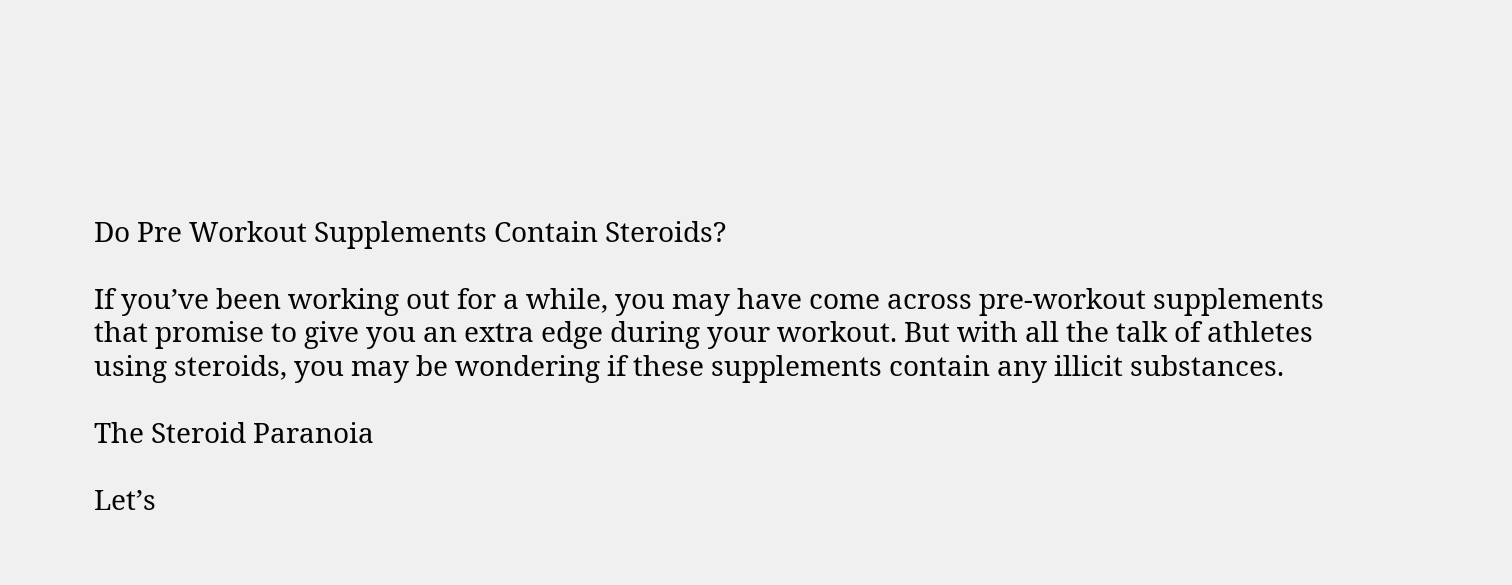Do Pre Workout Supplements Contain Steroids?

If you’ve been working out for a while, you may have come across pre-workout supplements that promise to give you an extra edge during your workout. But with all the talk of athletes using steroids, you may be wondering if these supplements contain any illicit substances.

The Steroid Paranoia

Let’s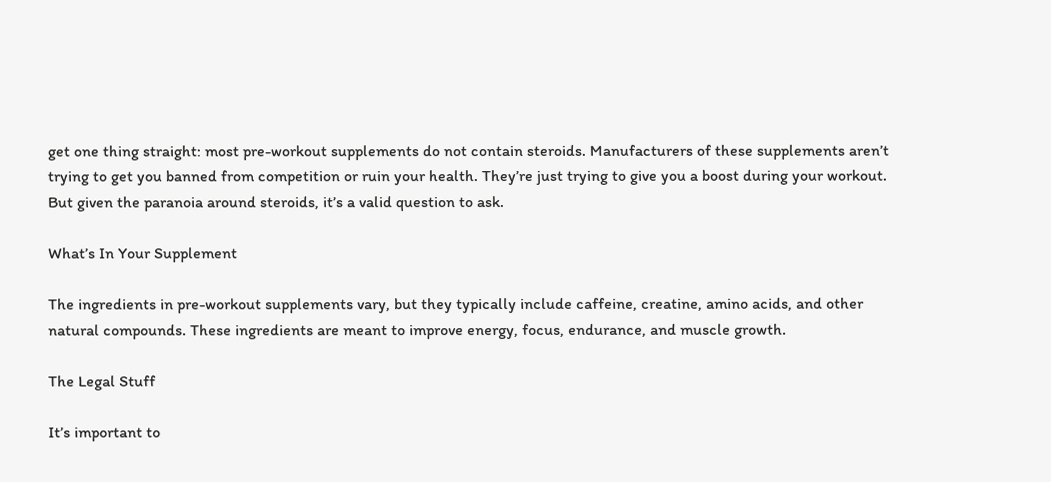get one thing straight: most pre-workout supplements do not contain steroids. Manufacturers of these supplements aren’t trying to get you banned from competition or ruin your health. They’re just trying to give you a boost during your workout. But given the paranoia around steroids, it’s a valid question to ask.

What’s In Your Supplement

The ingredients in pre-workout supplements vary, but they typically include caffeine, creatine, amino acids, and other natural compounds. These ingredients are meant to improve energy, focus, endurance, and muscle growth.

The Legal Stuff

It’s important to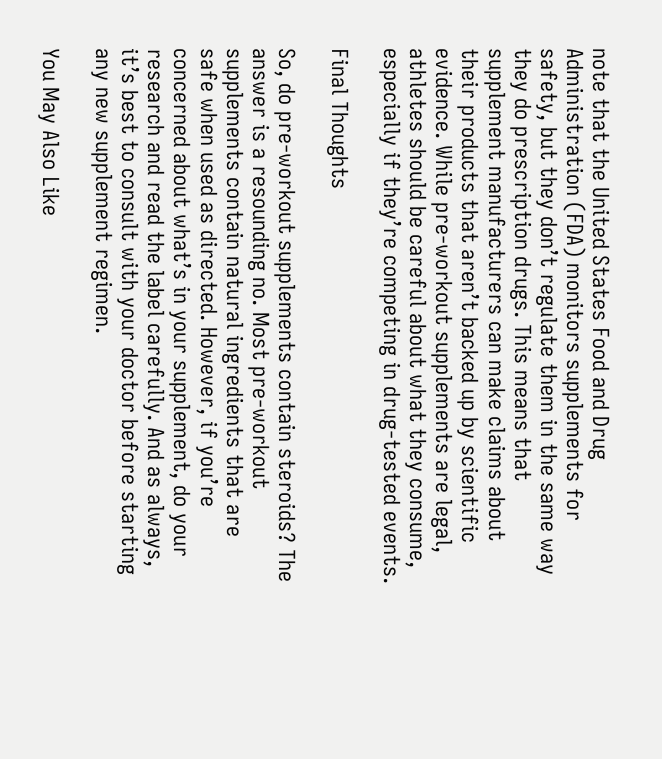note that the United States Food and Drug Administration (FDA) monitors supplements for safety, but they don’t regulate them in the same way they do prescription drugs. This means that supplement manufacturers can make claims about their products that aren’t backed up by scientific evidence. While pre-workout supplements are legal, athletes should be careful about what they consume, especially if they’re competing in drug-tested events.

Final Thoughts

So, do pre-workout supplements contain steroids? The answer is a resounding no. Most pre-workout supplements contain natural ingredients that are safe when used as directed. However, if you’re concerned about what’s in your supplement, do your research and read the label carefully. And as always, it’s best to consult with your doctor before starting any new supplement regimen.

You May Also Like